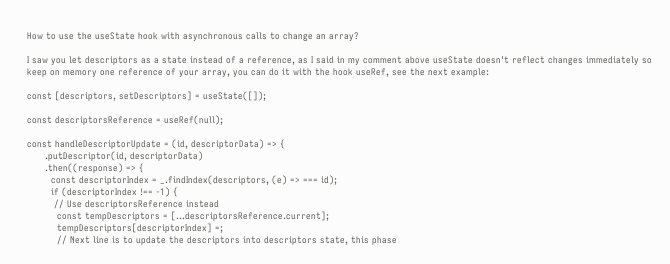How to use the useState hook with asynchronous calls to change an array?

I saw you let descriptors as a state instead of a reference, as I said in my comment above useState doesn't reflect changes immediately so keep on memory one reference of your array, you can do it with the hook useRef, see the next example:

const [descriptors, setDescriptors] = useState([]);

const descriptorsReference = useRef(null);

const handleDescriptorUpdate = (id, descriptorData) => {
      .putDescriptor(id, descriptorData)
      .then((response) => {
        const descriptorIndex = _.findIndex(descriptors, (e) => === id);
        if (descriptorIndex !== -1) {
         // Use descriptorsReference instead
          const tempDescriptors = [...descriptorsReference.current];
          tempDescriptors[descriptorIndex] =;
          // Next line is to update the descriptors into descriptors state, this phase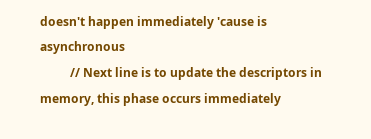doesn't happen immediately 'cause is asynchronous
          // Next line is to update the descriptors in memory, this phase occurs immediately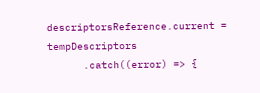descriptorsReference.current = tempDescriptors
      .catch((error) => {